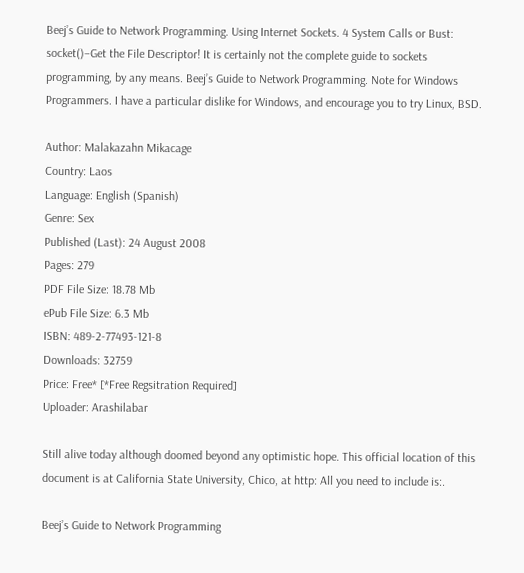Beej’s Guide to Network Programming. Using Internet Sockets. 4 System Calls or Bust: socket()–Get the File Descriptor! It is certainly not the complete guide to sockets programming, by any means. Beej’s Guide to Network Programming. Note for Windows Programmers. I have a particular dislike for Windows, and encourage you to try Linux, BSD.

Author: Malakazahn Mikacage
Country: Laos
Language: English (Spanish)
Genre: Sex
Published (Last): 24 August 2008
Pages: 279
PDF File Size: 18.78 Mb
ePub File Size: 6.3 Mb
ISBN: 489-2-77493-121-8
Downloads: 32759
Price: Free* [*Free Regsitration Required]
Uploader: Arashilabar

Still alive today although doomed beyond any optimistic hope. This official location of this document is at California State University, Chico, at http: All you need to include is:.

Beej’s Guide to Network Programming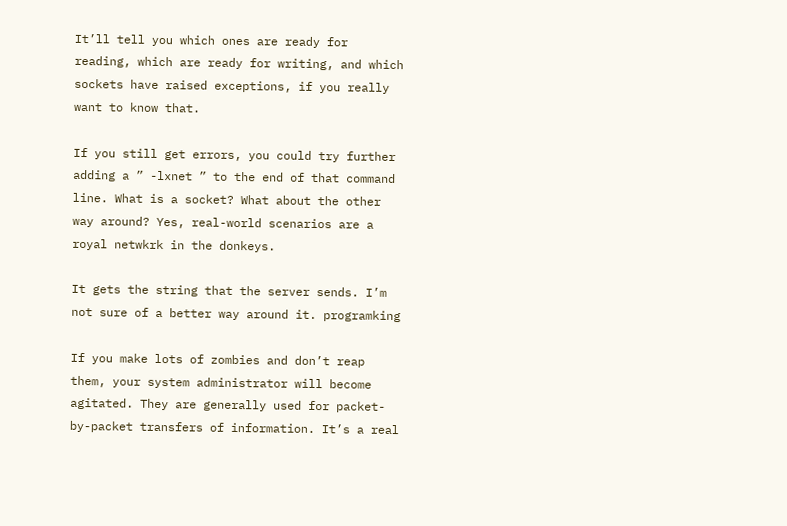It’ll tell you which ones are ready for reading, which are ready for writing, and which sockets have raised exceptions, if you really want to know that.

If you still get errors, you could try further adding a ” -lxnet ” to the end of that command line. What is a socket? What about the other way around? Yes, real-world scenarios are a royal netwkrk in the donkeys.

It gets the string that the server sends. I’m not sure of a better way around it. programking

If you make lots of zombies and don’t reap them, your system administrator will become agitated. They are generally used for packet-by-packet transfers of information. It’s a real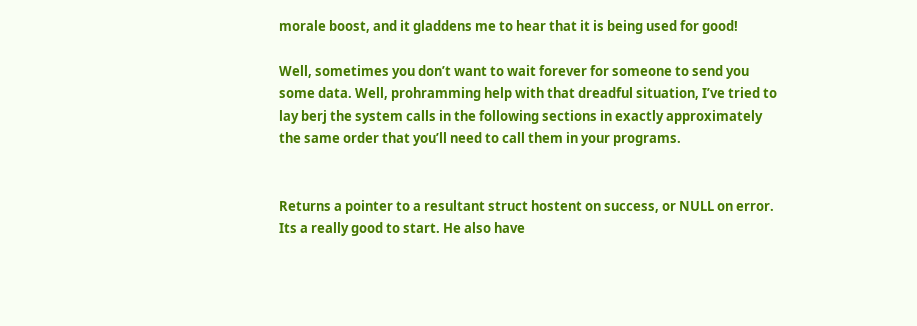morale boost, and it gladdens me to hear that it is being used for good!

Well, sometimes you don’t want to wait forever for someone to send you some data. Well, prohramming help with that dreadful situation, I’ve tried to lay berj the system calls in the following sections in exactly approximately the same order that you’ll need to call them in your programs.


Returns a pointer to a resultant struct hostent on success, or NULL on error. Its a really good to start. He also have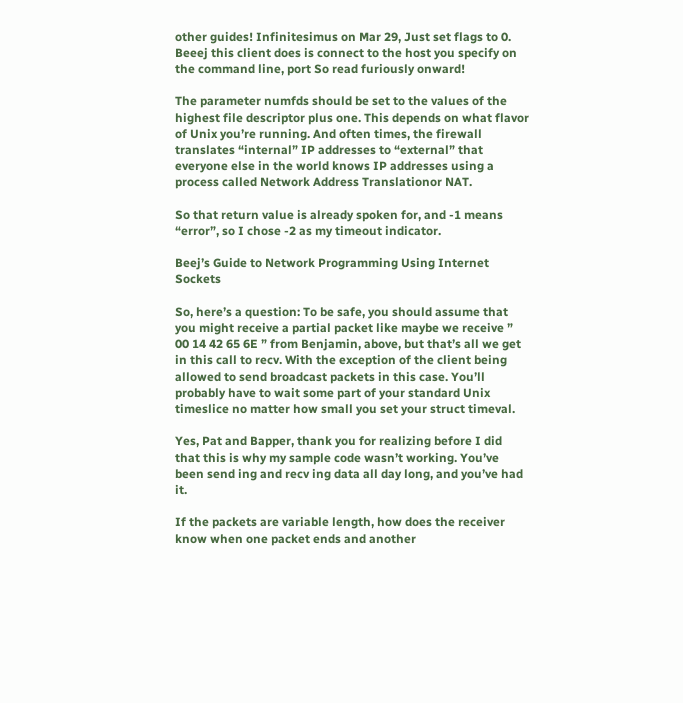other guides! Infinitesimus on Mar 29, Just set flags to 0. Beeej this client does is connect to the host you specify on the command line, port So read furiously onward!

The parameter numfds should be set to the values of the highest file descriptor plus one. This depends on what flavor of Unix you’re running. And often times, the firewall translates “internal” IP addresses to “external” that everyone else in the world knows IP addresses using a process called Network Address Translationor NAT.

So that return value is already spoken for, and -1 means “error”, so I chose -2 as my timeout indicator.

Beej’s Guide to Network Programming Using Internet Sockets

So, here’s a question: To be safe, you should assume that you might receive a partial packet like maybe we receive ” 00 14 42 65 6E ” from Benjamin, above, but that’s all we get in this call to recv. With the exception of the client being allowed to send broadcast packets in this case. You’ll probably have to wait some part of your standard Unix timeslice no matter how small you set your struct timeval.

Yes, Pat and Bapper, thank you for realizing before I did that this is why my sample code wasn’t working. You’ve been send ing and recv ing data all day long, and you’ve had it.

If the packets are variable length, how does the receiver know when one packet ends and another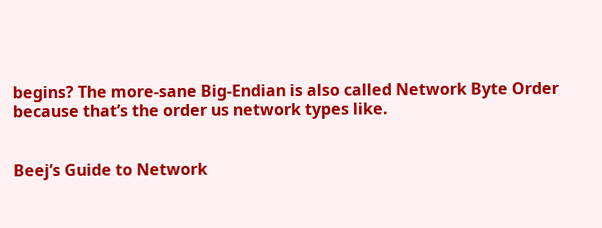begins? The more-sane Big-Endian is also called Network Byte Order because that’s the order us network types like.


Beej’s Guide to Network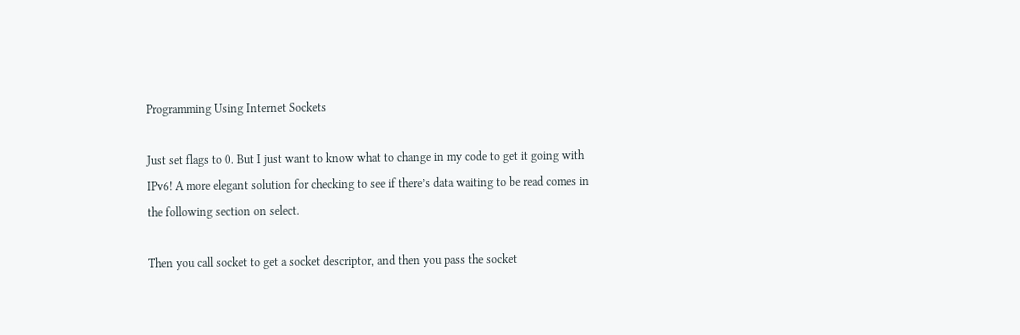Programming Using Internet Sockets

Just set flags to 0. But I just want to know what to change in my code to get it going with IPv6! A more elegant solution for checking to see if there’s data waiting to be read comes in the following section on select.

Then you call socket to get a socket descriptor, and then you pass the socket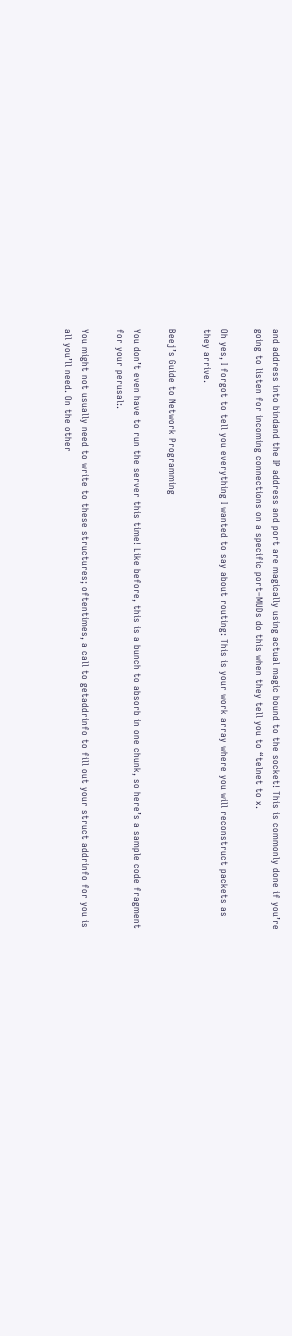and address into bindand the IP address and port are magically using actual magic bound to the socket! This is commonly done if you’re going to listen for incoming connections on a specific port–MUDs do this when they tell you to “telnet to x.

Oh yes, I forgot to tell you everything I wanted to say about routing: This is your work array where you will reconstruct packets as they arrive.

Beej’s Guide to Network Programming

You don’t even have to run the server this time! Like before, this is a bunch to absorb in one chunk, so here’s a sample code fragment for your perusal:.

You might not usually need to write to these structures; oftentimes, a call to getaddrinfo to fill out your struct addrinfo for you is all you’ll need. On the other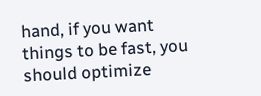hand, if you want things to be fast, you should optimize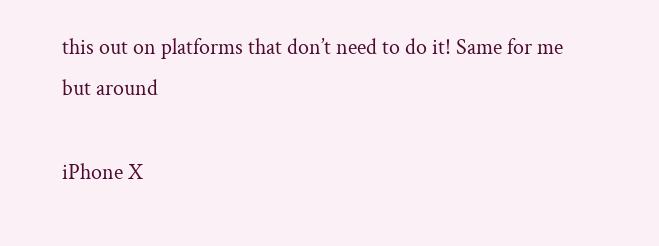this out on platforms that don’t need to do it! Same for me but around

iPhone X